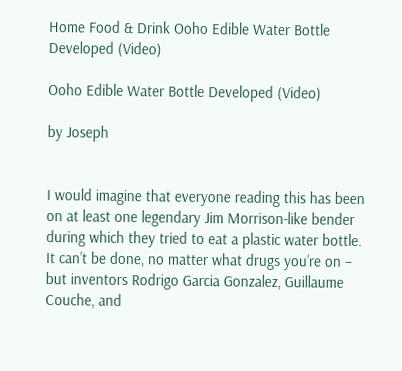Home Food & Drink Ooho Edible Water Bottle Developed (Video)

Ooho Edible Water Bottle Developed (Video)

by Joseph


I would imagine that everyone reading this has been on at least one legendary Jim Morrison-like bender during which they tried to eat a plastic water bottle. It can’t be done, no matter what drugs you’re on – but inventors Rodrigo Garcia Gonzalez, Guillaume Couche, and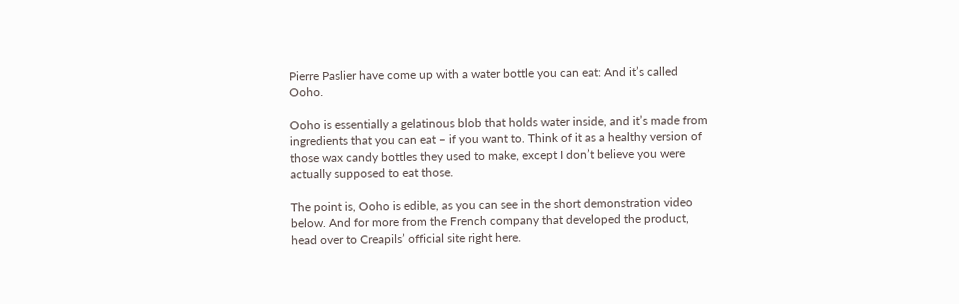Pierre Paslier have come up with a water bottle you can eat: And it’s called Ooho.

Ooho is essentially a gelatinous blob that holds water inside, and it’s made from ingredients that you can eat – if you want to. Think of it as a healthy version of those wax candy bottles they used to make, except I don’t believe you were actually supposed to eat those.

The point is, Ooho is edible, as you can see in the short demonstration video below. And for more from the French company that developed the product, head over to Creapils’ official site right here.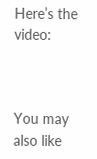Here’s the video:



You may also like